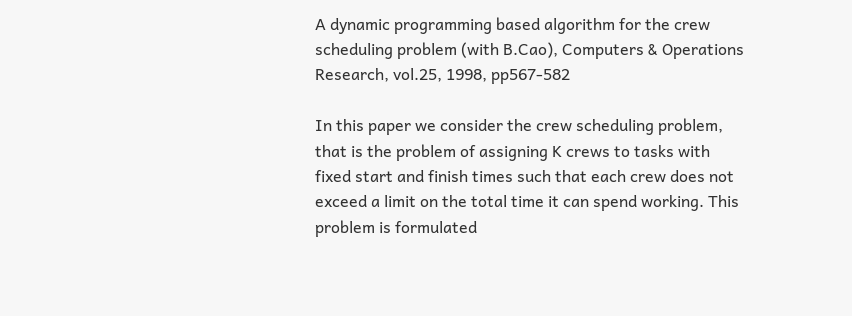A dynamic programming based algorithm for the crew scheduling problem (with B.Cao), Computers & Operations Research, vol.25, 1998, pp567-582

In this paper we consider the crew scheduling problem, that is the problem of assigning K crews to tasks with fixed start and finish times such that each crew does not exceed a limit on the total time it can spend working. This problem is formulated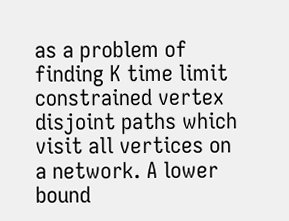as a problem of finding K time limit constrained vertex disjoint paths which visit all vertices on a network. A lower bound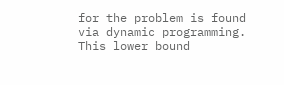for the problem is found via dynamic programming. This lower bound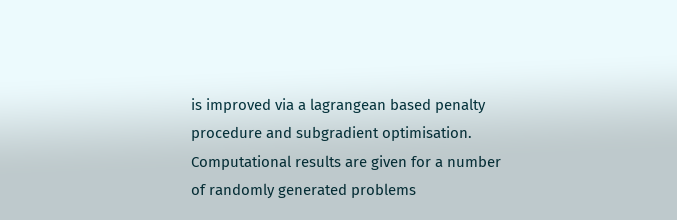is improved via a lagrangean based penalty procedure and subgradient optimisation. Computational results are given for a number of randomly generated problems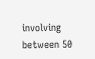involving between 50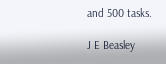and 500 tasks.

J E Beasley